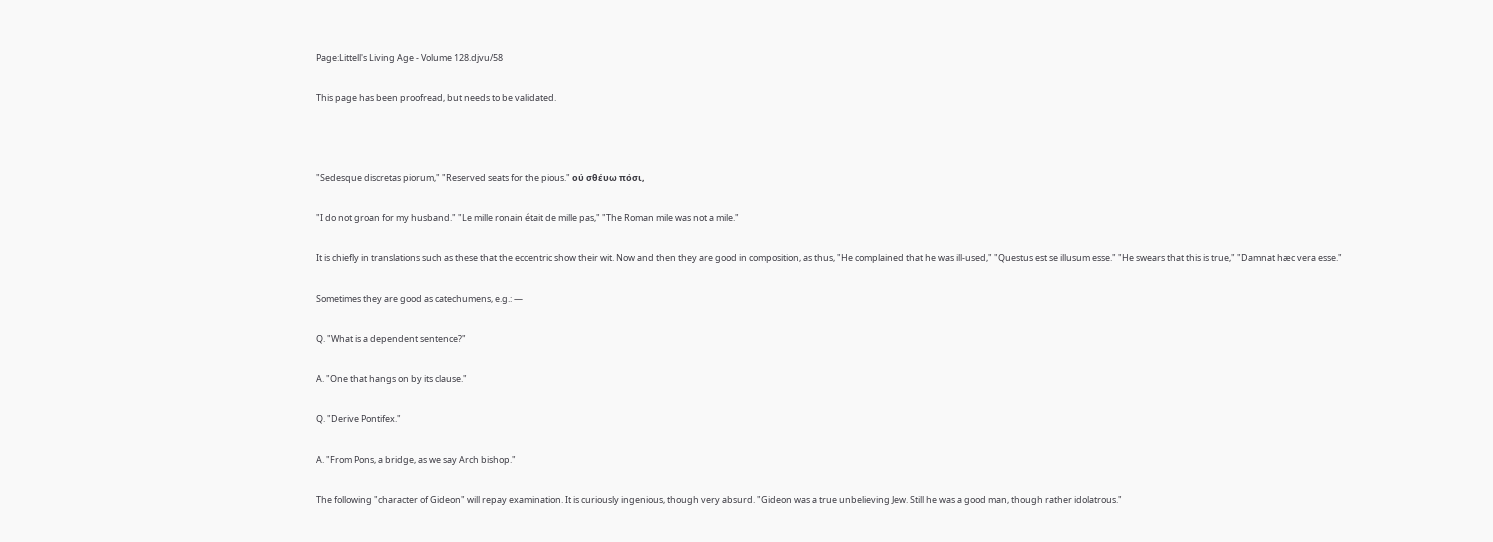Page:Littell's Living Age - Volume 128.djvu/58

This page has been proofread, but needs to be validated.



"Sedesque discretas piorum," "Reserved seats for the pious." ού σθέυω πόσι,

"I do not groan for my husband." "Le mille ronain était de mille pas," "The Roman mile was not a mile."

It is chiefly in translations such as these that the eccentric show their wit. Now and then they are good in composition, as thus, "He complained that he was ill-used," "Questus est se illusum esse." "He swears that this is true," "Damnat hæc vera esse."

Sometimes they are good as catechumens, e.g.: —

Q. "What is a dependent sentence?"

A. "One that hangs on by its clause."

Q. "Derive Pontifex."

A. "From Pons, a bridge, as we say Arch bishop."

The following "character of Gideon" will repay examination. It is curiously ingenious, though very absurd. "Gideon was a true unbelieving Jew. Still he was a good man, though rather idolatrous."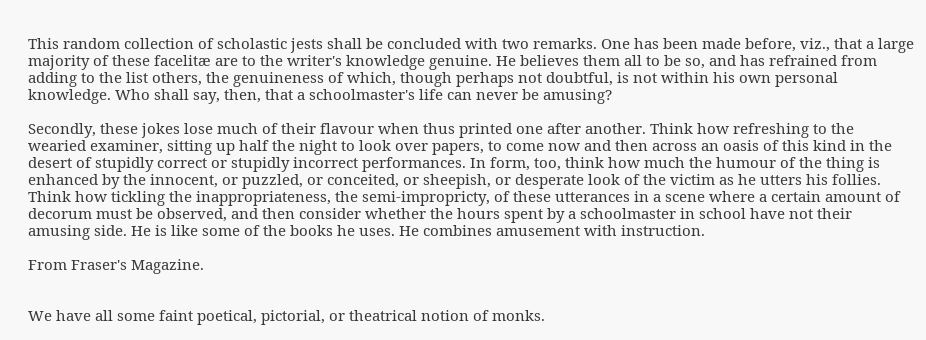This random collection of scholastic jests shall be concluded with two remarks. One has been made before, viz., that a large majority of these facelitæ are to the writer's knowledge genuine. He believes them all to be so, and has refrained from adding to the list others, the genuineness of which, though perhaps not doubtful, is not within his own personal knowledge. Who shall say, then, that a schoolmaster's life can never be amusing?

Secondly, these jokes lose much of their flavour when thus printed one after another. Think how refreshing to the wearied examiner, sitting up half the night to look over papers, to come now and then across an oasis of this kind in the desert of stupidly correct or stupidly incorrect performances. In form, too, think how much the humour of the thing is enhanced by the innocent, or puzzled, or conceited, or sheepish, or desperate look of the victim as he utters his follies. Think how tickling the inappropriateness, the semi-impropricty, of these utterances in a scene where a certain amount of decorum must be observed, and then consider whether the hours spent by a schoolmaster in school have not their amusing side. He is like some of the books he uses. He combines amusement with instruction.

From Fraser's Magazine.


We have all some faint poetical, pictorial, or theatrical notion of monks.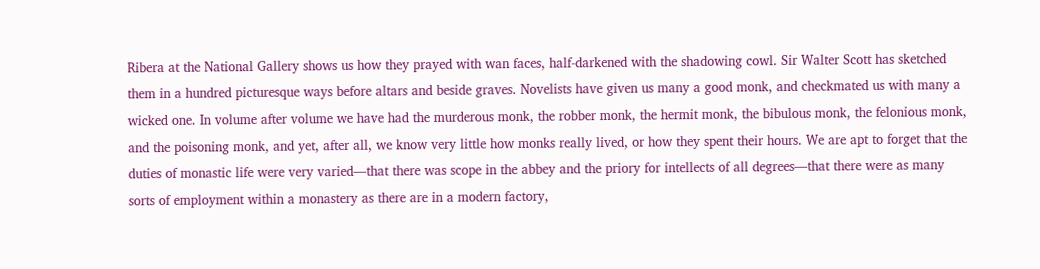Ribera at the National Gallery shows us how they prayed with wan faces, half-darkened with the shadowing cowl. Sir Walter Scott has sketched them in a hundred picturesque ways before altars and beside graves. Novelists have given us many a good monk, and checkmated us with many a wicked one. In volume after volume we have had the murderous monk, the robber monk, the hermit monk, the bibulous monk, the felonious monk, and the poisoning monk, and yet, after all, we know very little how monks really lived, or how they spent their hours. We are apt to forget that the duties of monastic life were very varied—that there was scope in the abbey and the priory for intellects of all degrees—that there were as many sorts of employment within a monastery as there are in a modern factory,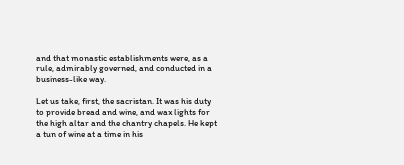and that monastic establishments were, as a rule, admirably governed, and conducted in a business-like way.

Let us take, first, the sacristan. It was his duty to provide bread and wine, and wax lights for the high altar and the chantry chapels. He kept a tun of wine at a time in his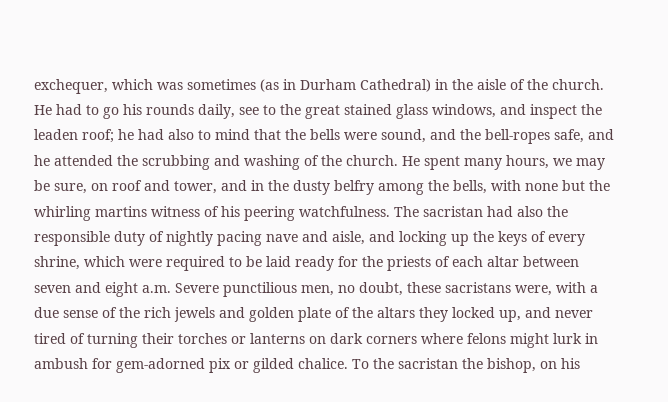exchequer, which was sometimes (as in Durham Cathedral) in the aisle of the church. He had to go his rounds daily, see to the great stained glass windows, and inspect the leaden roof; he had also to mind that the bells were sound, and the bell-ropes safe, and he attended the scrubbing and washing of the church. He spent many hours, we may be sure, on roof and tower, and in the dusty belfry among the bells, with none but the whirling martins witness of his peering watchfulness. The sacristan had also the responsible duty of nightly pacing nave and aisle, and locking up the keys of every shrine, which were required to be laid ready for the priests of each altar between seven and eight a.m. Severe punctilious men, no doubt, these sacristans were, with a due sense of the rich jewels and golden plate of the altars they locked up, and never tired of turning their torches or lanterns on dark corners where felons might lurk in ambush for gem-adorned pix or gilded chalice. To the sacristan the bishop, on his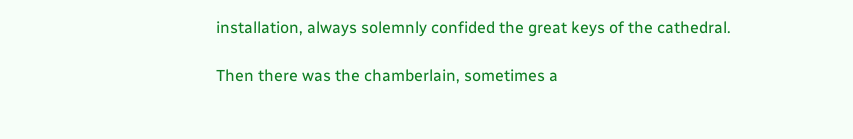installation, always solemnly confided the great keys of the cathedral.

Then there was the chamberlain, sometimes a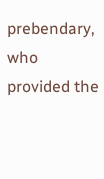prebendary, who provided the